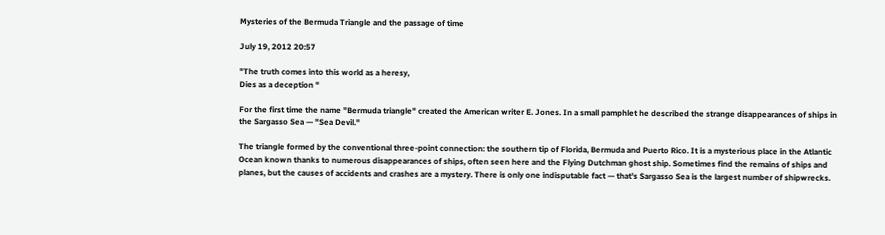Mysteries of the Bermuda Triangle and the passage of time

July 19, 2012 20:57

"The truth comes into this world as a heresy,
Dies as a deception "

For the first time the name "Bermuda triangle" created the American writer E. Jones. In a small pamphlet he described the strange disappearances of ships in the Sargasso Sea — "Sea Devil."

The triangle formed by the conventional three-point connection: the southern tip of Florida, Bermuda and Puerto Rico. It is a mysterious place in the Atlantic Ocean known thanks to numerous disappearances of ships, often seen here and the Flying Dutchman ghost ship. Sometimes find the remains of ships and planes, but the causes of accidents and crashes are a mystery. There is only one indisputable fact — that's Sargasso Sea is the largest number of shipwrecks.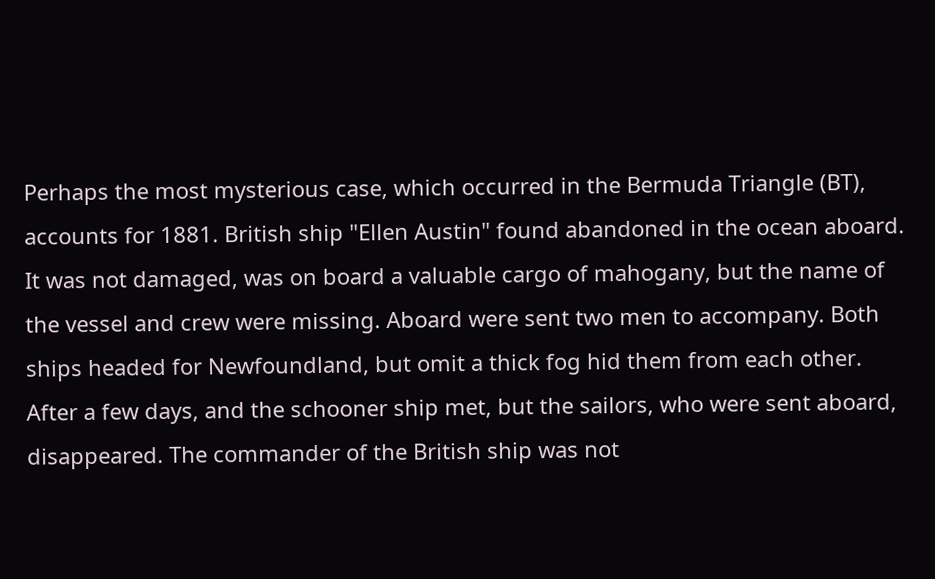Perhaps the most mysterious case, which occurred in the Bermuda Triangle (BT), accounts for 1881. British ship "Ellen Austin" found abandoned in the ocean aboard. It was not damaged, was on board a valuable cargo of mahogany, but the name of the vessel and crew were missing. Aboard were sent two men to accompany. Both ships headed for Newfoundland, but omit a thick fog hid them from each other. After a few days, and the schooner ship met, but the sailors, who were sent aboard, disappeared. The commander of the British ship was not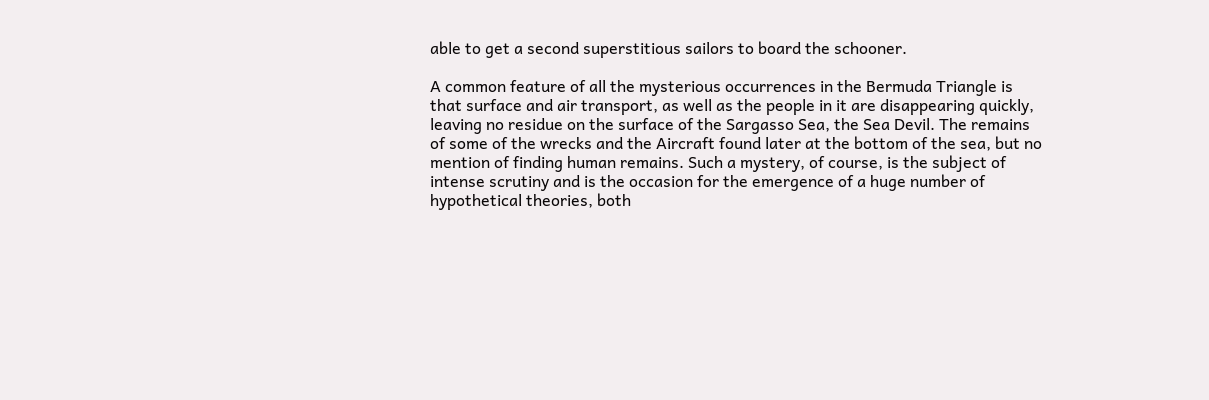able to get a second superstitious sailors to board the schooner.

A common feature of all the mysterious occurrences in the Bermuda Triangle is that surface and air transport, as well as the people in it are disappearing quickly, leaving no residue on the surface of the Sargasso Sea, the Sea Devil. The remains of some of the wrecks and the Aircraft found later at the bottom of the sea, but no mention of finding human remains. Such a mystery, of course, is the subject of intense scrutiny and is the occasion for the emergence of a huge number of hypothetical theories, both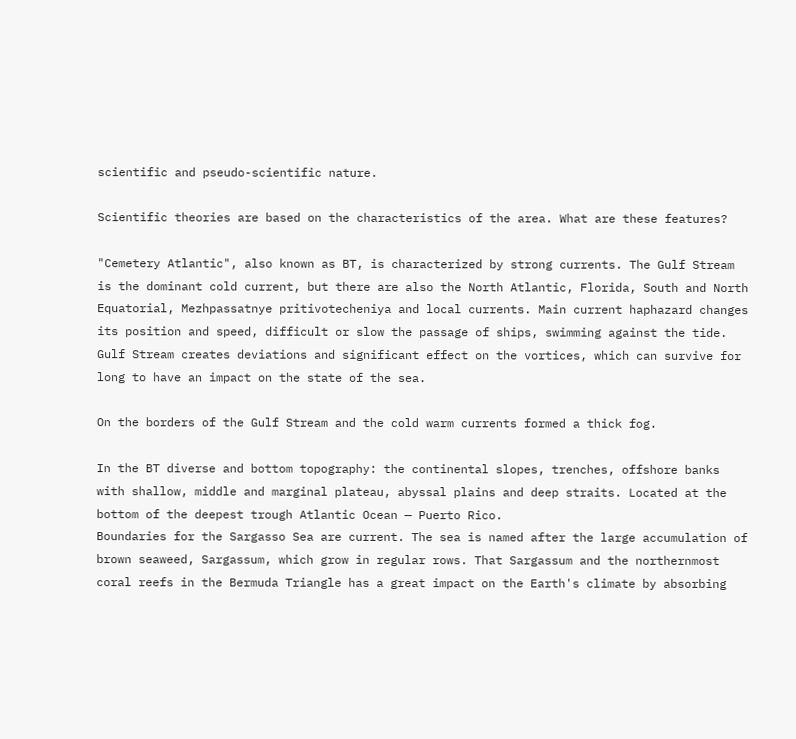scientific and pseudo-scientific nature.

Scientific theories are based on the characteristics of the area. What are these features?

"Cemetery Atlantic", also known as BT, is characterized by strong currents. The Gulf Stream is the dominant cold current, but there are also the North Atlantic, Florida, South and North Equatorial, Mezhpassatnye pritivotecheniya and local currents. Main current haphazard changes its position and speed, difficult or slow the passage of ships, swimming against the tide. Gulf Stream creates deviations and significant effect on the vortices, which can survive for long to have an impact on the state of the sea.

On the borders of the Gulf Stream and the cold warm currents formed a thick fog.

In the BT diverse and bottom topography: the continental slopes, trenches, offshore banks with shallow, middle and marginal plateau, abyssal plains and deep straits. Located at the bottom of the deepest trough Atlantic Ocean — Puerto Rico.
Boundaries for the Sargasso Sea are current. The sea is named after the large accumulation of brown seaweed, Sargassum, which grow in regular rows. That Sargassum and the northernmost coral reefs in the Bermuda Triangle has a great impact on the Earth's climate by absorbing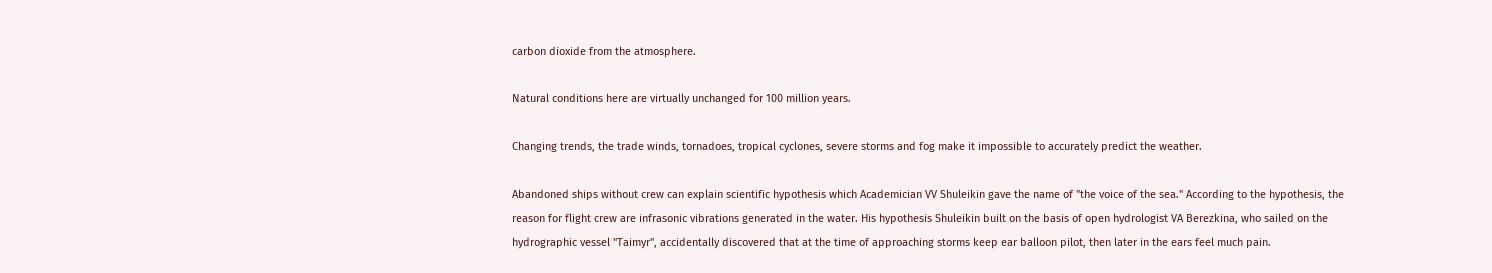carbon dioxide from the atmosphere.

Natural conditions here are virtually unchanged for 100 million years.

Changing trends, the trade winds, tornadoes, tropical cyclones, severe storms and fog make it impossible to accurately predict the weather.

Abandoned ships without crew can explain scientific hypothesis which Academician VV Shuleikin gave the name of "the voice of the sea." According to the hypothesis, the reason for flight crew are infrasonic vibrations generated in the water. His hypothesis Shuleikin built on the basis of open hydrologist VA Berezkina, who sailed on the hydrographic vessel "Taimyr", accidentally discovered that at the time of approaching storms keep ear balloon pilot, then later in the ears feel much pain.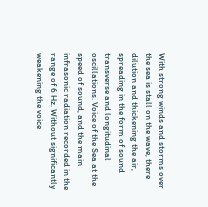With strong winds and storms over the sea is stall on the wave, there dilution and thickening the air, spreading in the form of sound transverse and longitudinal oscillations. Voice of the Sea at the speed of sound, and the main infrasonic radiation recorded in the range of 6 Hz. Without significantly weakening the voice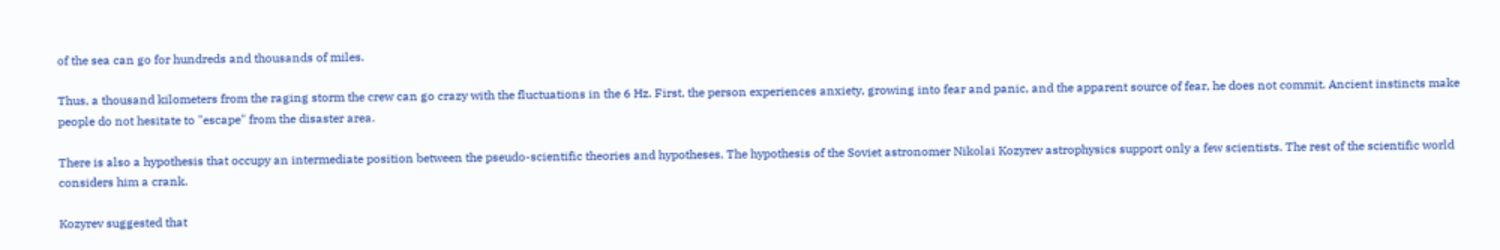of the sea can go for hundreds and thousands of miles.

Thus, a thousand kilometers from the raging storm the crew can go crazy with the fluctuations in the 6 Hz. First, the person experiences anxiety, growing into fear and panic, and the apparent source of fear, he does not commit. Ancient instincts make people do not hesitate to "escape" from the disaster area.

There is also a hypothesis that occupy an intermediate position between the pseudo-scientific theories and hypotheses. The hypothesis of the Soviet astronomer Nikolai Kozyrev astrophysics support only a few scientists. The rest of the scientific world considers him a crank.

Kozyrev suggested that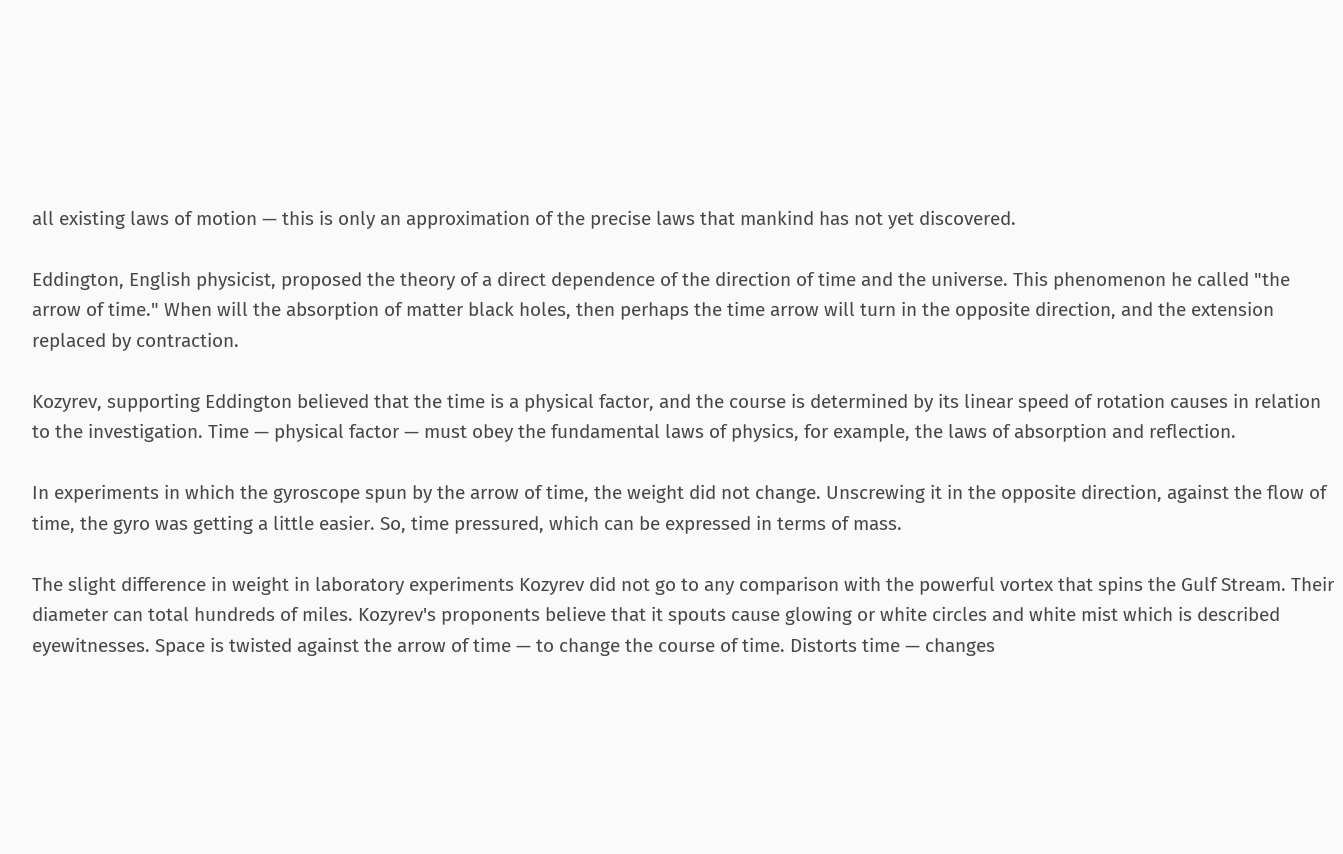all existing laws of motion — this is only an approximation of the precise laws that mankind has not yet discovered.

Eddington, English physicist, proposed the theory of a direct dependence of the direction of time and the universe. This phenomenon he called "the arrow of time." When will the absorption of matter black holes, then perhaps the time arrow will turn in the opposite direction, and the extension replaced by contraction.

Kozyrev, supporting Eddington believed that the time is a physical factor, and the course is determined by its linear speed of rotation causes in relation to the investigation. Time — physical factor — must obey the fundamental laws of physics, for example, the laws of absorption and reflection.

In experiments in which the gyroscope spun by the arrow of time, the weight did not change. Unscrewing it in the opposite direction, against the flow of time, the gyro was getting a little easier. So, time pressured, which can be expressed in terms of mass.

The slight difference in weight in laboratory experiments Kozyrev did not go to any comparison with the powerful vortex that spins the Gulf Stream. Their diameter can total hundreds of miles. Kozyrev's proponents believe that it spouts cause glowing or white circles and white mist which is described eyewitnesses. Space is twisted against the arrow of time — to change the course of time. Distorts time — changes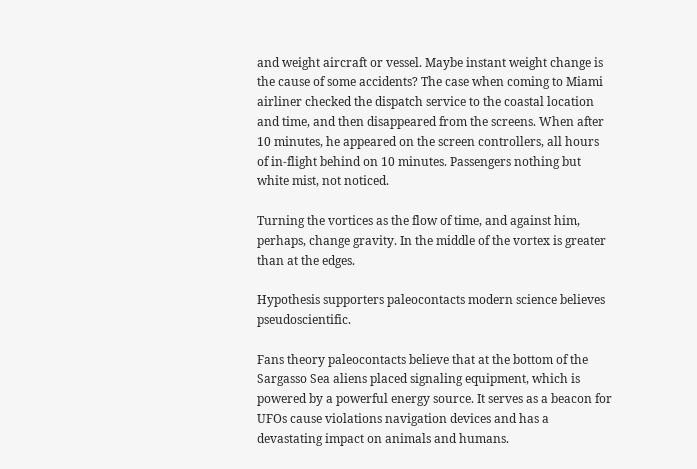and weight aircraft or vessel. Maybe instant weight change is the cause of some accidents? The case when coming to Miami airliner checked the dispatch service to the coastal location and time, and then disappeared from the screens. When after 10 minutes, he appeared on the screen controllers, all hours of in-flight behind on 10 minutes. Passengers nothing but white mist, not noticed.

Turning the vortices as the flow of time, and against him, perhaps, change gravity. In the middle of the vortex is greater than at the edges.

Hypothesis supporters paleocontacts modern science believes pseudoscientific.

Fans theory paleocontacts believe that at the bottom of the Sargasso Sea aliens placed signaling equipment, which is powered by a powerful energy source. It serves as a beacon for UFOs cause violations navigation devices and has a devastating impact on animals and humans.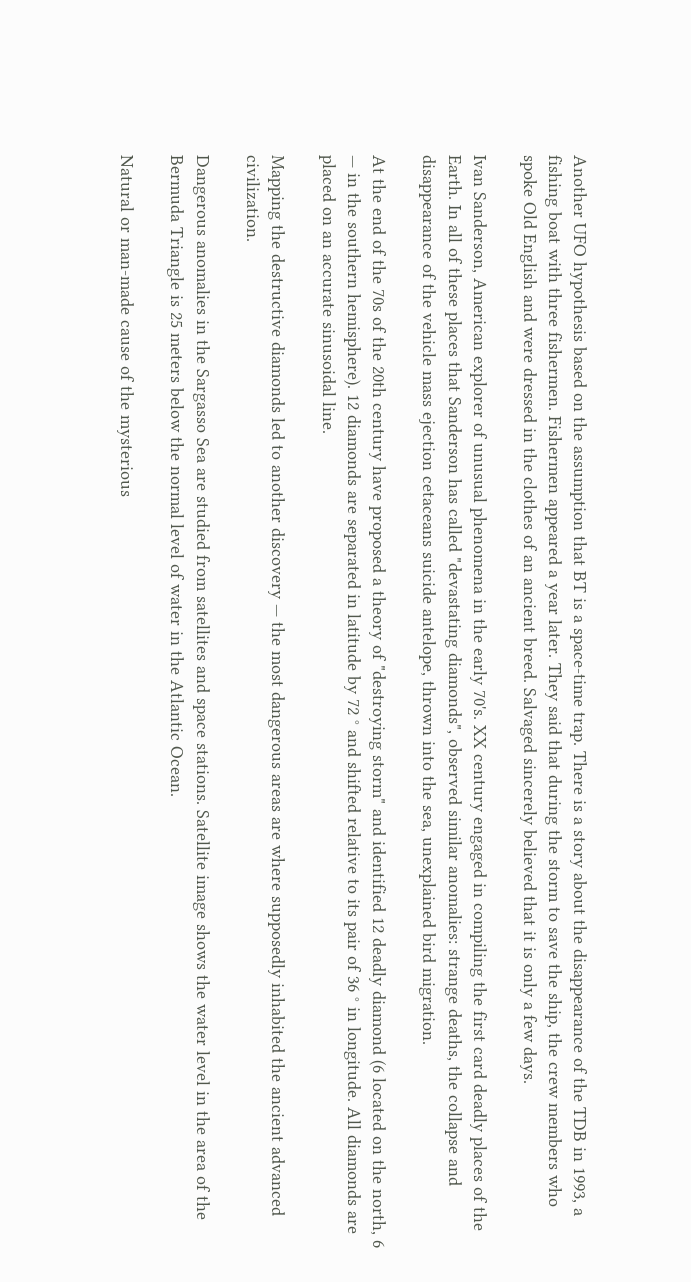Another UFO hypothesis based on the assumption that BT is a space-time trap. There is a story about the disappearance of the TDB in 1993, a fishing boat with three fishermen. Fishermen appeared a year later. They said that during the storm to save the ship, the crew members who spoke Old English and were dressed in the clothes of an ancient breed. Salvaged sincerely believed that it is only a few days.

Ivan Sanderson, American explorer of unusual phenomena in the early 70's. XX century engaged in compiling the first card deadly places of the Earth. In all of these places that Sanderson has called "devastating diamonds", observed similar anomalies: strange deaths, the collapse and disappearance of the vehicle mass ejection cetaceans suicide antelope, thrown into the sea, unexplained bird migration.

At the end of the 70s of the 20th century have proposed a theory of "destroying storm" and identified 12 deadly diamond (6 located on the north, 6 — in the southern hemisphere). 12 diamonds are separated in latitude by 72 ° and shifted relative to its pair of 36 ° in longitude. All diamonds are placed on an accurate sinusoidal line.

Mapping the destructive diamonds led to another discovery — the most dangerous areas are where supposedly inhabited the ancient advanced civilization.

Dangerous anomalies in the Sargasso Sea are studied from satellites and space stations. Satellite image shows the water level in the area of the Bermuda Triangle is 25 meters below the normal level of water in the Atlantic Ocean.

Natural or man-made cause of the mysterious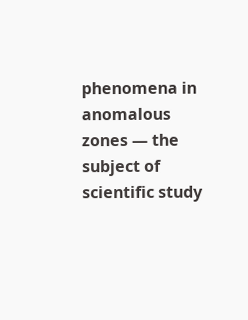phenomena in anomalous zones — the subject of scientific study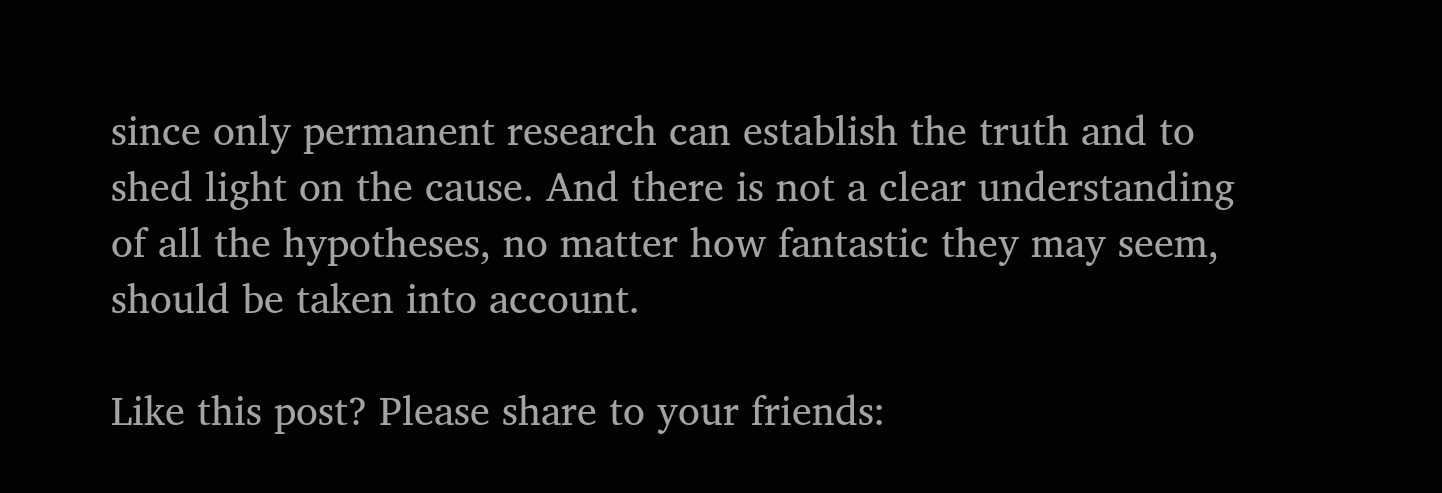since only permanent research can establish the truth and to shed light on the cause. And there is not a clear understanding of all the hypotheses, no matter how fantastic they may seem, should be taken into account.

Like this post? Please share to your friends: